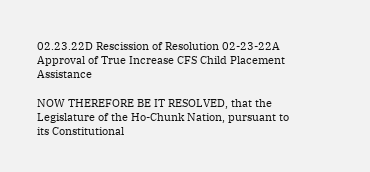02.23.22D Rescission of Resolution 02-23-22A Approval of True Increase CFS Child Placement Assistance

NOW THEREFORE BE IT RESOLVED, that the Legislature of the Ho-Chunk Nation, pursuant to its Constitutional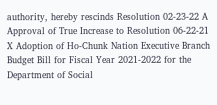authority, hereby rescinds Resolution 02-23-22 A Approval of True Increase to Resolution 06-22-21 X Adoption of Ho-Chunk Nation Executive Branch Budget Bill for Fiscal Year 2021-2022 for the Department of Social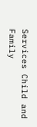Services Child and Family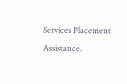Services Placement Assistance.